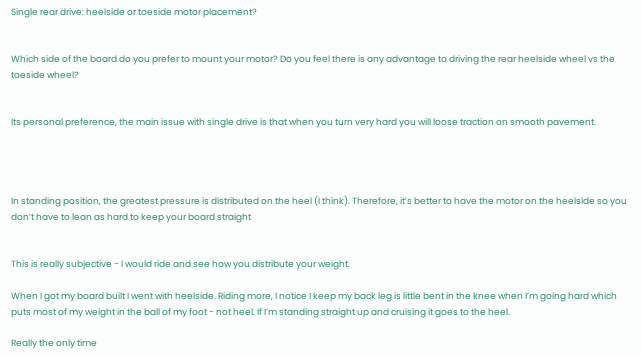Single rear drive: heelside or toeside motor placement?


Which side of the board do you prefer to mount your motor? Do you feel there is any advantage to driving the rear heelside wheel vs the toeside wheel?


Its personal preference, the main issue with single drive is that when you turn very hard you will loose traction on smooth pavement.




In standing position, the greatest pressure is distributed on the heel (I think). Therefore, it’s better to have the motor on the heelside so you don’t have to lean as hard to keep your board straight


This is really subjective - I would ride and see how you distribute your weight.

When I got my board built I went with heelside. Riding more, I notice I keep my back leg is little bent in the knee when I’m going hard which puts most of my weight in the ball of my foot - not heel. If I’m standing straight up and cruising it goes to the heel.

Really the only time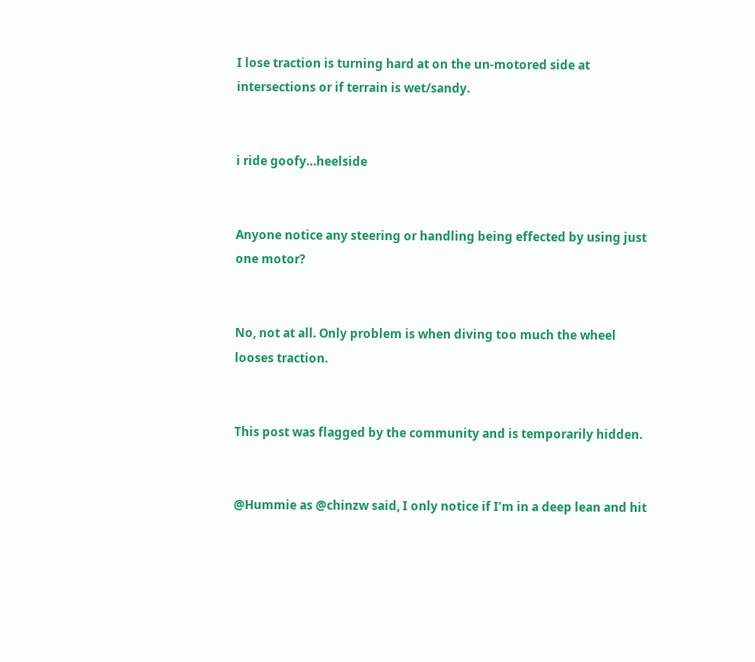I lose traction is turning hard at on the un-motored side at intersections or if terrain is wet/sandy.


i ride goofy…heelside


Anyone notice any steering or handling being effected by using just one motor?


No, not at all. Only problem is when diving too much the wheel looses traction.


This post was flagged by the community and is temporarily hidden.


@Hummie as @chinzw said, I only notice if I’m in a deep lean and hit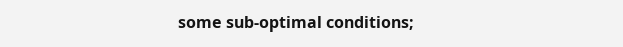some sub-optimal conditions;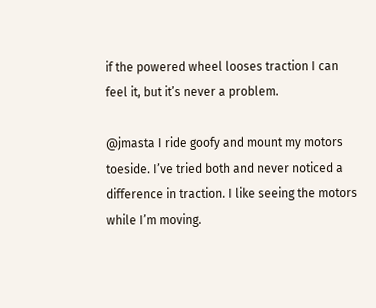if the powered wheel looses traction I can feel it, but it’s never a problem.

@jmasta I ride goofy and mount my motors toeside. I’ve tried both and never noticed a difference in traction. I like seeing the motors while I’m moving.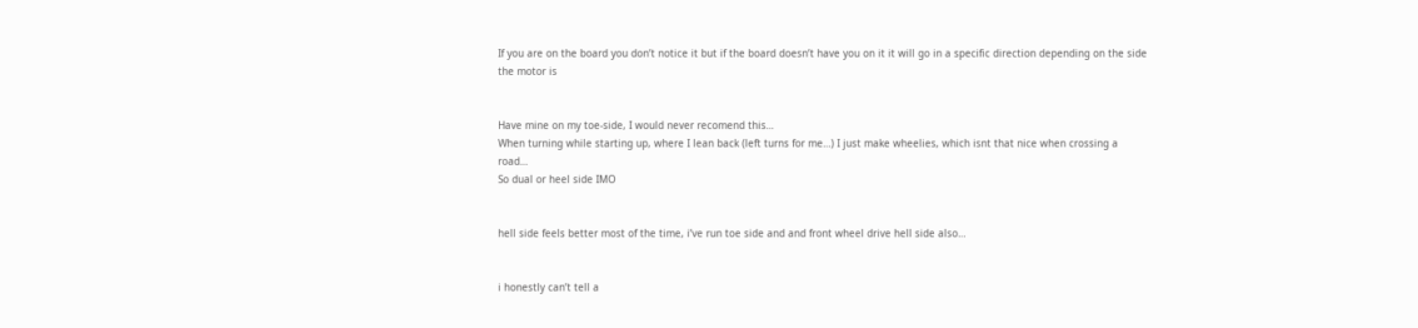If you are on the board you don’t notice it but if the board doesn’t have you on it it will go in a specific direction depending on the side the motor is


Have mine on my toe-side, I would never recomend this…
When turning while starting up, where I lean back (left turns for me…) I just make wheelies, which isnt that nice when crossing a road…
So dual or heel side IMO


hell side feels better most of the time, i’ve run toe side and and front wheel drive hell side also…


i honestly can’t tell a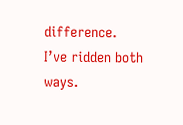difference. I’ve ridden both ways.